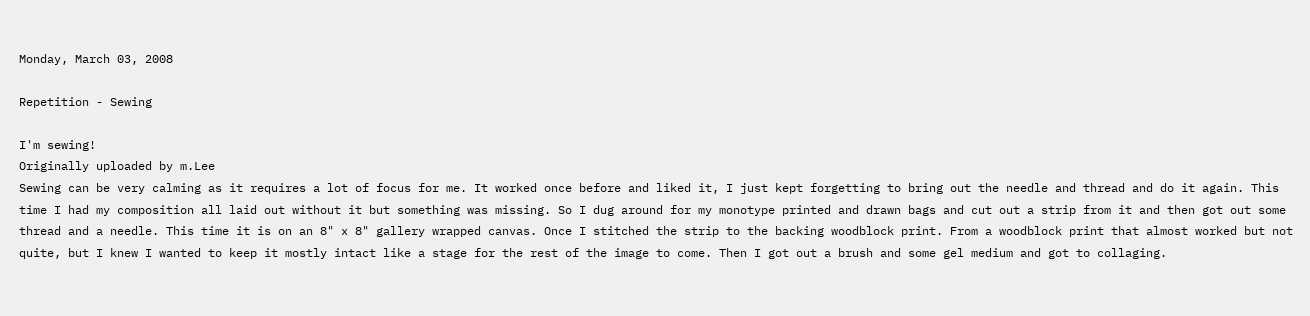Monday, March 03, 2008

Repetition - Sewing

I'm sewing!
Originally uploaded by m.Lee
Sewing can be very calming as it requires a lot of focus for me. It worked once before and liked it, I just kept forgetting to bring out the needle and thread and do it again. This time I had my composition all laid out without it but something was missing. So I dug around for my monotype printed and drawn bags and cut out a strip from it and then got out some thread and a needle. This time it is on an 8" x 8" gallery wrapped canvas. Once I stitched the strip to the backing woodblock print. From a woodblock print that almost worked but not quite, but I knew I wanted to keep it mostly intact like a stage for the rest of the image to come. Then I got out a brush and some gel medium and got to collaging.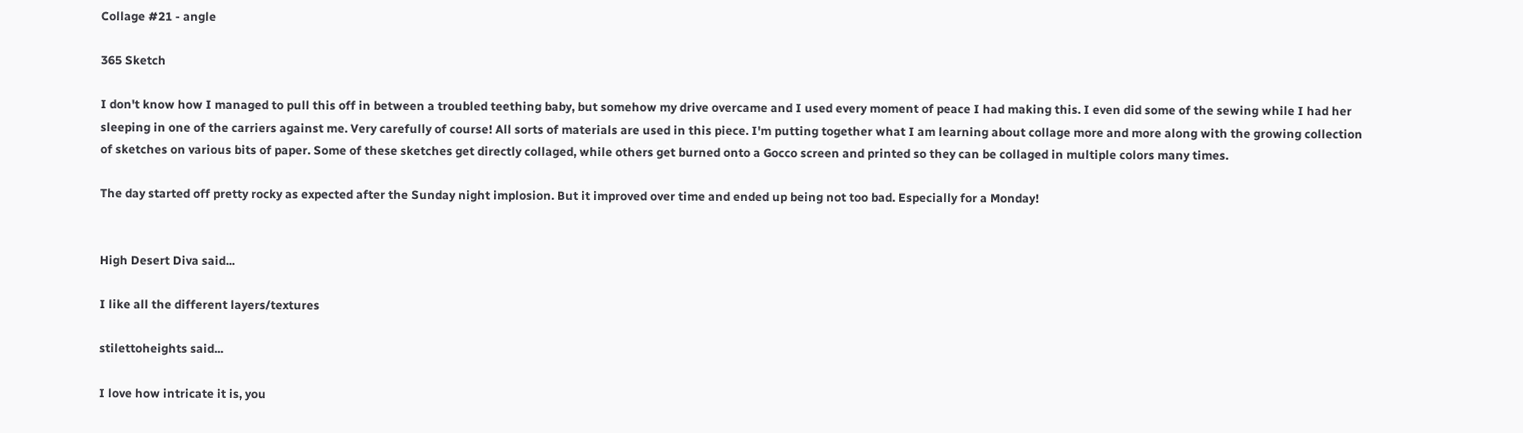Collage #21 - angle

365 Sketch

I don't know how I managed to pull this off in between a troubled teething baby, but somehow my drive overcame and I used every moment of peace I had making this. I even did some of the sewing while I had her sleeping in one of the carriers against me. Very carefully of course! All sorts of materials are used in this piece. I'm putting together what I am learning about collage more and more along with the growing collection of sketches on various bits of paper. Some of these sketches get directly collaged, while others get burned onto a Gocco screen and printed so they can be collaged in multiple colors many times.

The day started off pretty rocky as expected after the Sunday night implosion. But it improved over time and ended up being not too bad. Especially for a Monday!


High Desert Diva said...

I like all the different layers/textures

stilettoheights said...

I love how intricate it is, you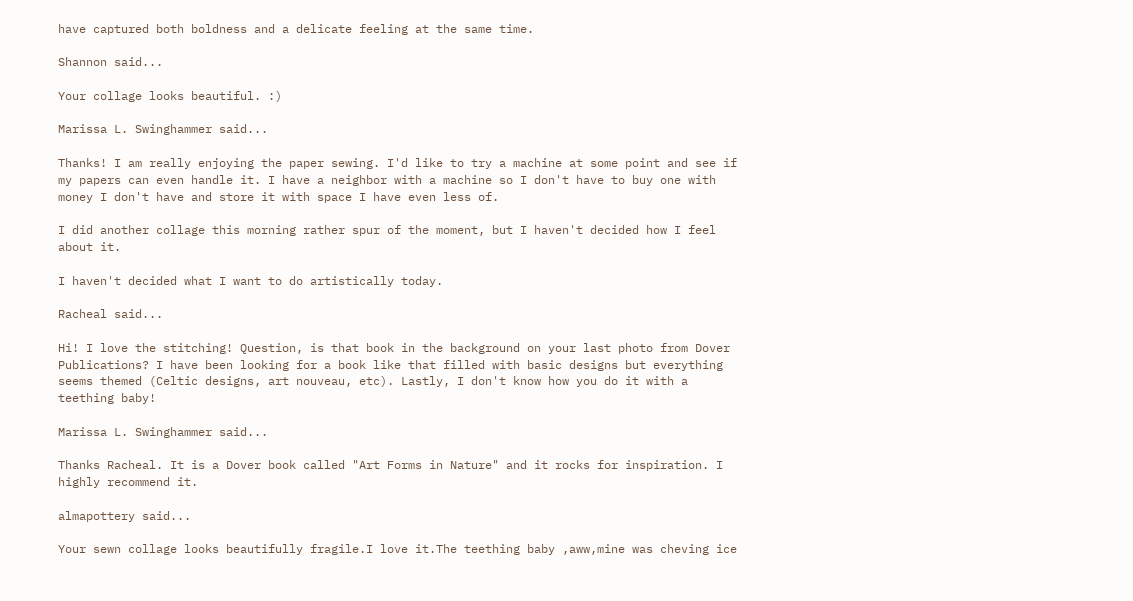have captured both boldness and a delicate feeling at the same time.

Shannon said...

Your collage looks beautiful. :)

Marissa L. Swinghammer said...

Thanks! I am really enjoying the paper sewing. I'd like to try a machine at some point and see if my papers can even handle it. I have a neighbor with a machine so I don't have to buy one with money I don't have and store it with space I have even less of.

I did another collage this morning rather spur of the moment, but I haven't decided how I feel about it.

I haven't decided what I want to do artistically today.

Racheal said...

Hi! I love the stitching! Question, is that book in the background on your last photo from Dover Publications? I have been looking for a book like that filled with basic designs but everything seems themed (Celtic designs, art nouveau, etc). Lastly, I don't know how you do it with a teething baby!

Marissa L. Swinghammer said...

Thanks Racheal. It is a Dover book called "Art Forms in Nature" and it rocks for inspiration. I highly recommend it.

almapottery said...

Your sewn collage looks beautifully fragile.I love it.The teething baby ,aww,mine was cheving ice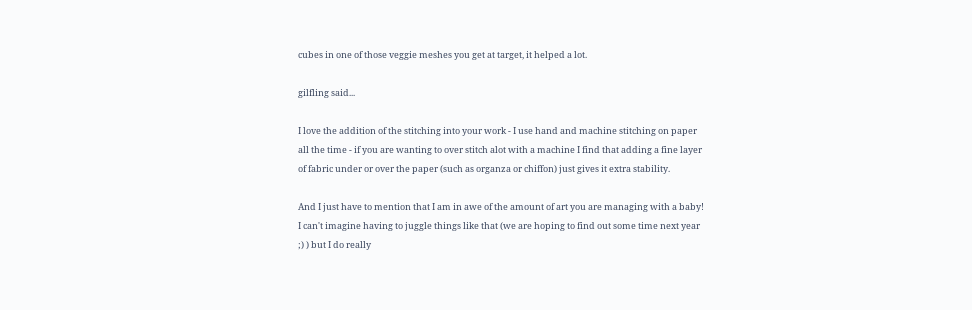cubes in one of those veggie meshes you get at target, it helped a lot.

gilfling said...

I love the addition of the stitching into your work - I use hand and machine stitching on paper all the time - if you are wanting to over stitch alot with a machine I find that adding a fine layer of fabric under or over the paper (such as organza or chiffon) just gives it extra stability.

And I just have to mention that I am in awe of the amount of art you are managing with a baby! I can't imagine having to juggle things like that (we are hoping to find out some time next year ;) ) but I do really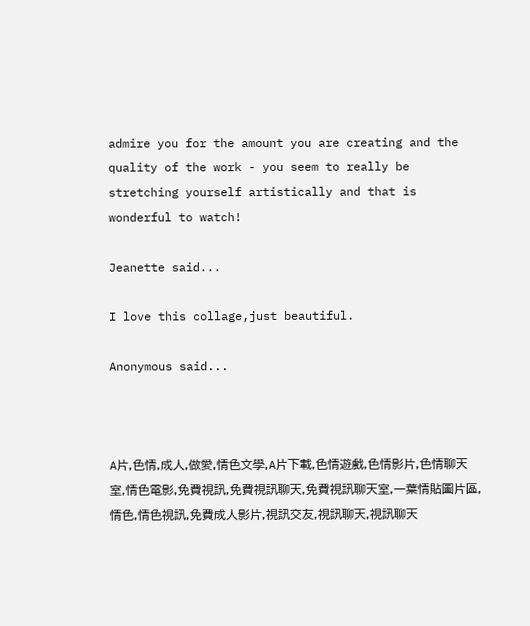admire you for the amount you are creating and the quality of the work - you seem to really be stretching yourself artistically and that is wonderful to watch!

Jeanette said...

I love this collage,just beautiful.

Anonymous said...



A片,色情,成人,做愛,情色文學,A片下載,色情遊戲,色情影片,色情聊天室,情色電影,免費視訊,免費視訊聊天,免費視訊聊天室,一葉情貼圖片區,情色,情色視訊,免費成人影片,視訊交友,視訊聊天,視訊聊天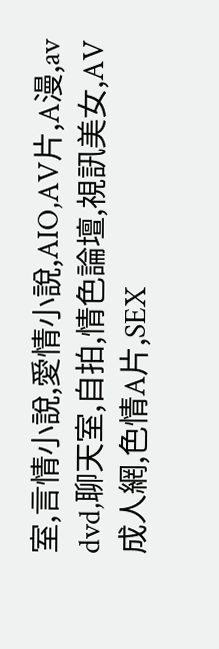室,言情小說,愛情小說,AIO,AV片,A漫,av dvd,聊天室,自拍,情色論壇,視訊美女,AV成人網,色情A片,SEX